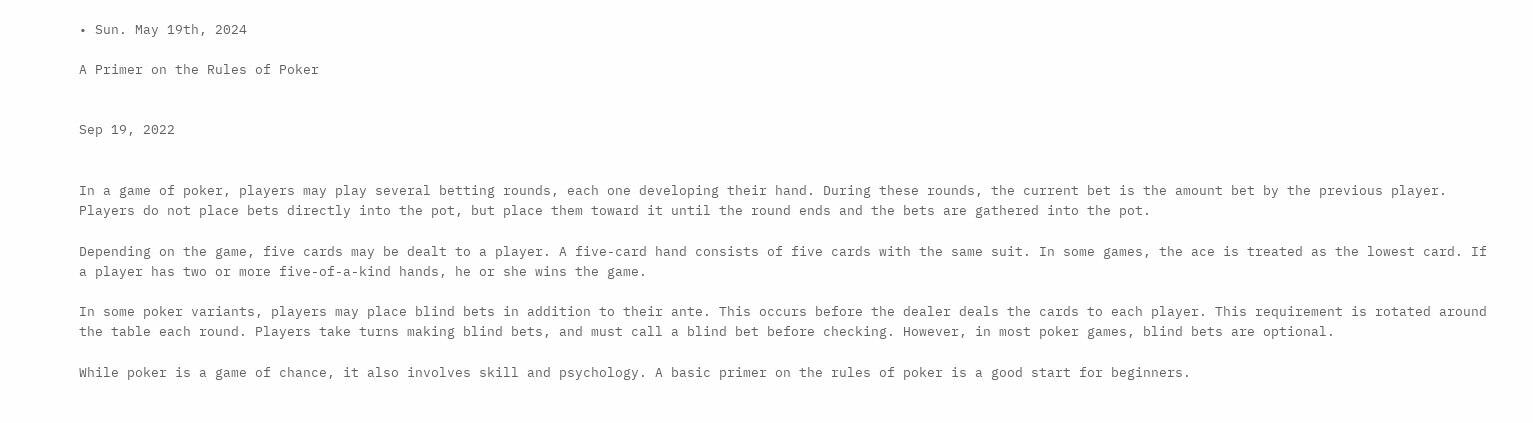• Sun. May 19th, 2024

A Primer on the Rules of Poker


Sep 19, 2022


In a game of poker, players may play several betting rounds, each one developing their hand. During these rounds, the current bet is the amount bet by the previous player. Players do not place bets directly into the pot, but place them toward it until the round ends and the bets are gathered into the pot.

Depending on the game, five cards may be dealt to a player. A five-card hand consists of five cards with the same suit. In some games, the ace is treated as the lowest card. If a player has two or more five-of-a-kind hands, he or she wins the game.

In some poker variants, players may place blind bets in addition to their ante. This occurs before the dealer deals the cards to each player. This requirement is rotated around the table each round. Players take turns making blind bets, and must call a blind bet before checking. However, in most poker games, blind bets are optional.

While poker is a game of chance, it also involves skill and psychology. A basic primer on the rules of poker is a good start for beginners.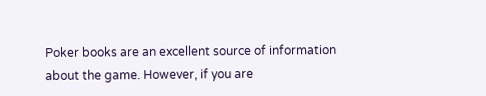Poker books are an excellent source of information about the game. However, if you are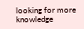looking for more knowledge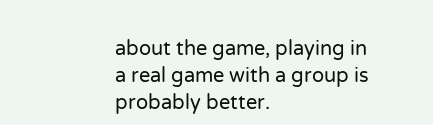about the game, playing in a real game with a group is probably better.